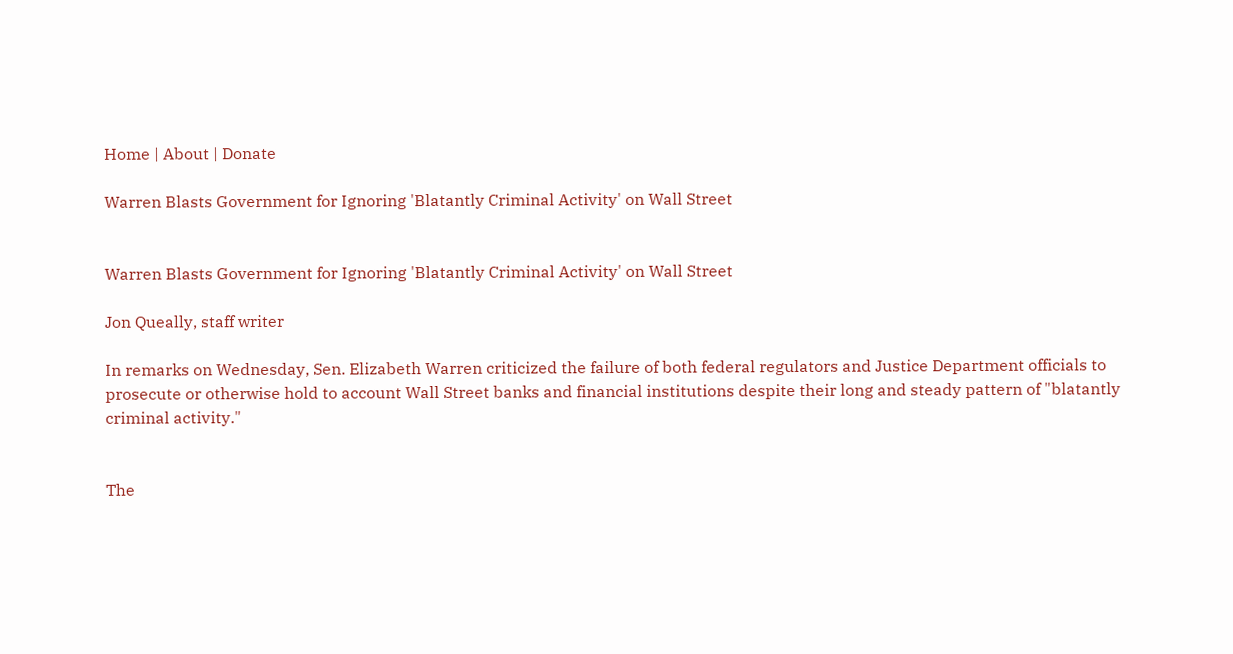Home | About | Donate

Warren Blasts Government for Ignoring 'Blatantly Criminal Activity' on Wall Street


Warren Blasts Government for Ignoring 'Blatantly Criminal Activity' on Wall Street

Jon Queally, staff writer

In remarks on Wednesday, Sen. Elizabeth Warren criticized the failure of both federal regulators and Justice Department officials to prosecute or otherwise hold to account Wall Street banks and financial institutions despite their long and steady pattern of "blatantly criminal activity."


The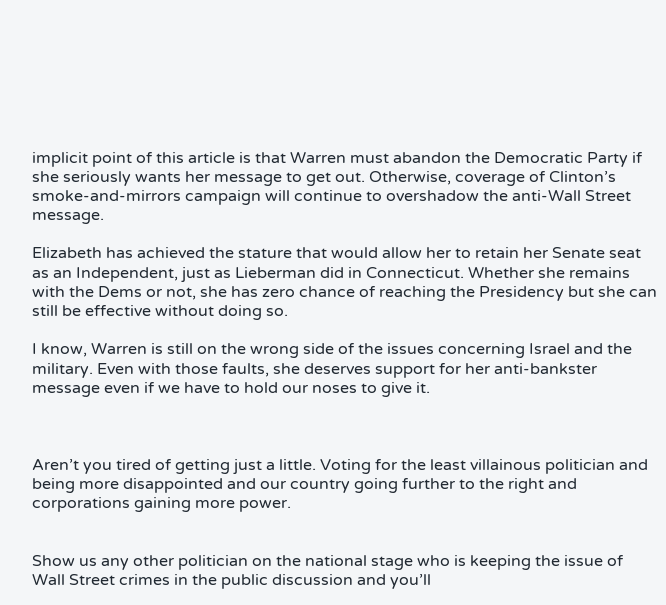implicit point of this article is that Warren must abandon the Democratic Party if she seriously wants her message to get out. Otherwise, coverage of Clinton’s smoke-and-mirrors campaign will continue to overshadow the anti-Wall Street message.

Elizabeth has achieved the stature that would allow her to retain her Senate seat as an Independent, just as Lieberman did in Connecticut. Whether she remains with the Dems or not, she has zero chance of reaching the Presidency but she can still be effective without doing so.

I know, Warren is still on the wrong side of the issues concerning Israel and the military. Even with those faults, she deserves support for her anti-bankster message even if we have to hold our noses to give it.



Aren’t you tired of getting just a little. Voting for the least villainous politician and being more disappointed and our country going further to the right and corporations gaining more power.


Show us any other politician on the national stage who is keeping the issue of Wall Street crimes in the public discussion and you’ll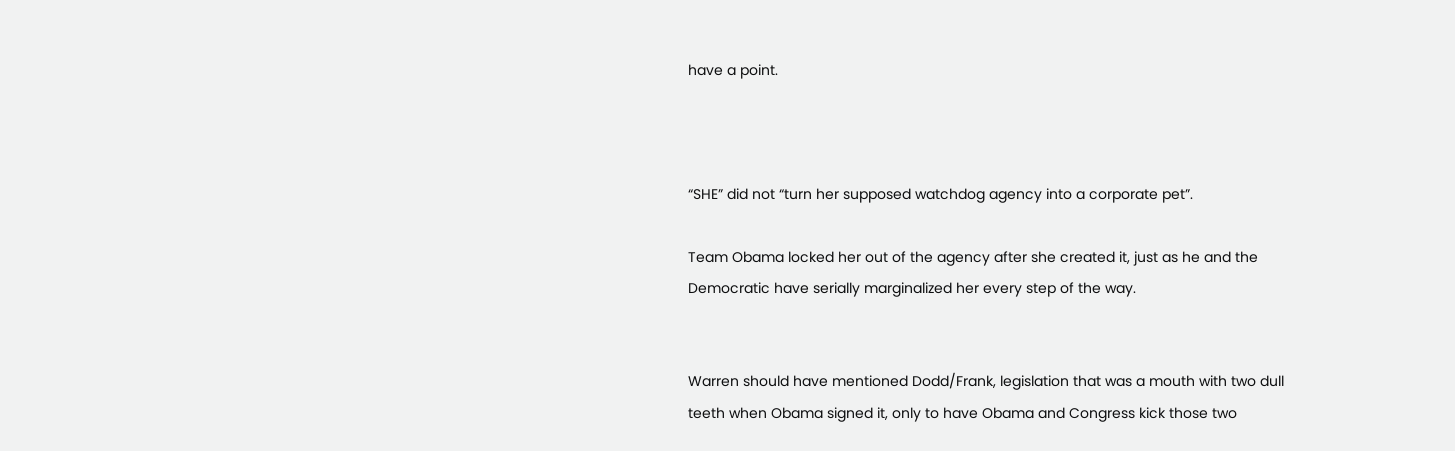have a point.



“SHE” did not “turn her supposed watchdog agency into a corporate pet”.

Team Obama locked her out of the agency after she created it, just as he and the Democratic have serially marginalized her every step of the way.


Warren should have mentioned Dodd/Frank, legislation that was a mouth with two dull teeth when Obama signed it, only to have Obama and Congress kick those two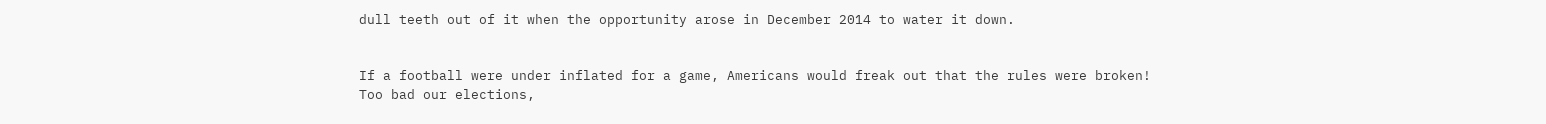dull teeth out of it when the opportunity arose in December 2014 to water it down.


If a football were under inflated for a game, Americans would freak out that the rules were broken!
Too bad our elections,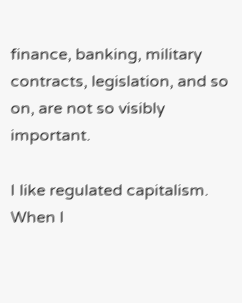finance, banking, military contracts, legislation, and so on, are not so visibly important.

I like regulated capitalism. When I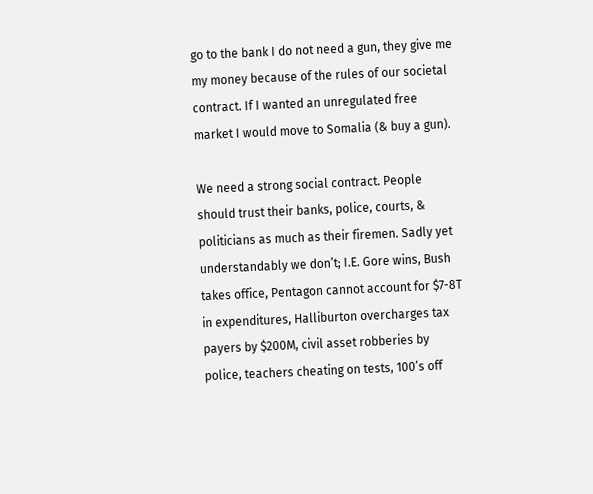go to the bank I do not need a gun, they give me my money because of the rules of our societal contract. If I wanted an unregulated free market I would move to Somalia (& buy a gun).

We need a strong social contract. People should trust their banks, police, courts, & politicians as much as their firemen. Sadly yet understandably we don’t; I.E. Gore wins, Bush takes office, Pentagon cannot account for $7-8T in expenditures, Halliburton overcharges tax payers by $200M, civil asset robberies by police, teachers cheating on tests, 100’s off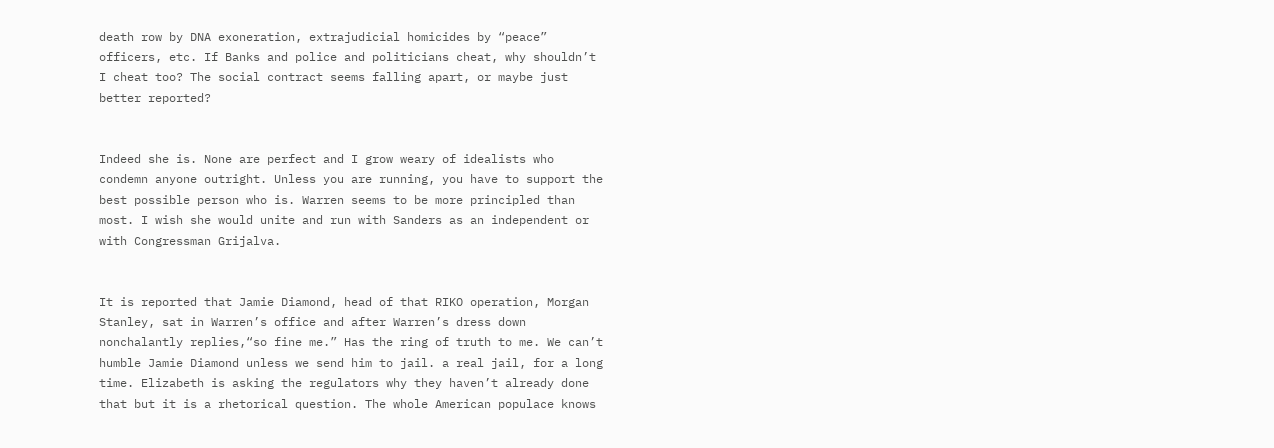death row by DNA exoneration, extrajudicial homicides by “peace” officers, etc. If Banks and police and politicians cheat, why shouldn’t I cheat too? The social contract seems falling apart, or maybe just better reported?


Indeed she is. None are perfect and I grow weary of idealists who condemn anyone outright. Unless you are running, you have to support the best possible person who is. Warren seems to be more principled than most. I wish she would unite and run with Sanders as an independent or with Congressman Grijalva.


It is reported that Jamie Diamond, head of that RIKO operation, Morgan Stanley, sat in Warren’s office and after Warren’s dress down nonchalantly replies,“so fine me.” Has the ring of truth to me. We can’t humble Jamie Diamond unless we send him to jail. a real jail, for a long time. Elizabeth is asking the regulators why they haven’t already done that but it is a rhetorical question. The whole American populace knows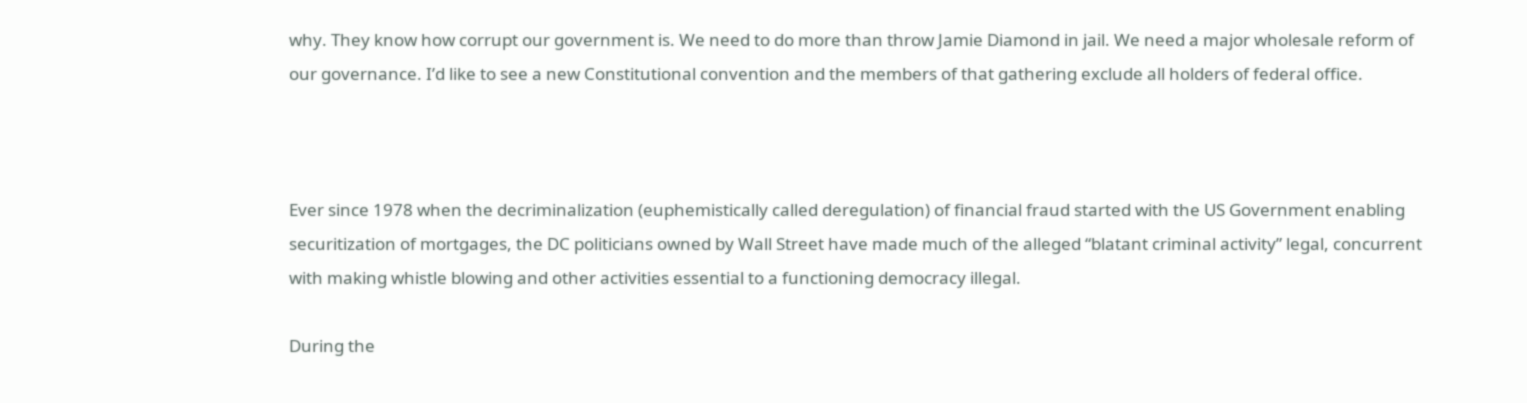why. They know how corrupt our government is. We need to do more than throw Jamie Diamond in jail. We need a major wholesale reform of our governance. I’d like to see a new Constitutional convention and the members of that gathering exclude all holders of federal office.



Ever since 1978 when the decriminalization (euphemistically called deregulation) of financial fraud started with the US Government enabling securitization of mortgages, the DC politicians owned by Wall Street have made much of the alleged “blatant criminal activity” legal, concurrent with making whistle blowing and other activities essential to a functioning democracy illegal.

During the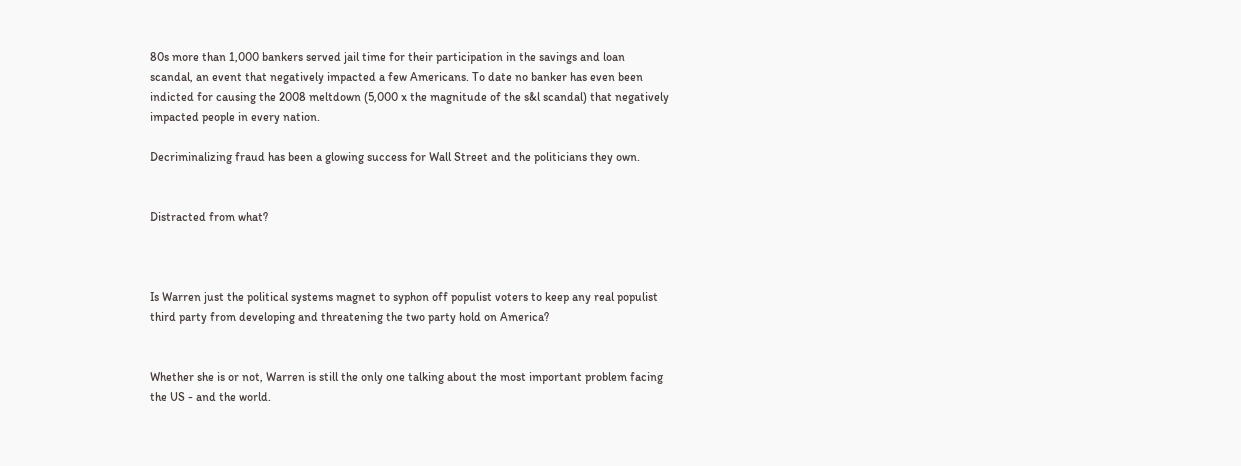80s more than 1,000 bankers served jail time for their participation in the savings and loan scandal, an event that negatively impacted a few Americans. To date no banker has even been indicted for causing the 2008 meltdown (5,000 x the magnitude of the s&l scandal) that negatively impacted people in every nation.

Decriminalizing fraud has been a glowing success for Wall Street and the politicians they own.


Distracted from what?



Is Warren just the political systems magnet to syphon off populist voters to keep any real populist third party from developing and threatening the two party hold on America?


Whether she is or not, Warren is still the only one talking about the most important problem facing the US - and the world.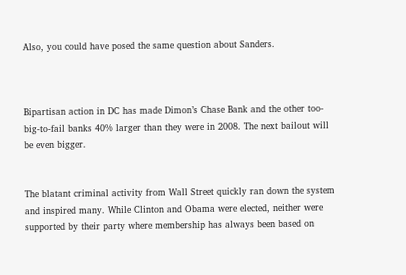Also, you could have posed the same question about Sanders.



Bipartisan action in DC has made Dimon’s Chase Bank and the other too-big-to-fail banks 40% larger than they were in 2008. The next bailout will be even bigger.


The blatant criminal activity from Wall Street quickly ran down the system and inspired many. While Clinton and Obama were elected, neither were supported by their party where membership has always been based on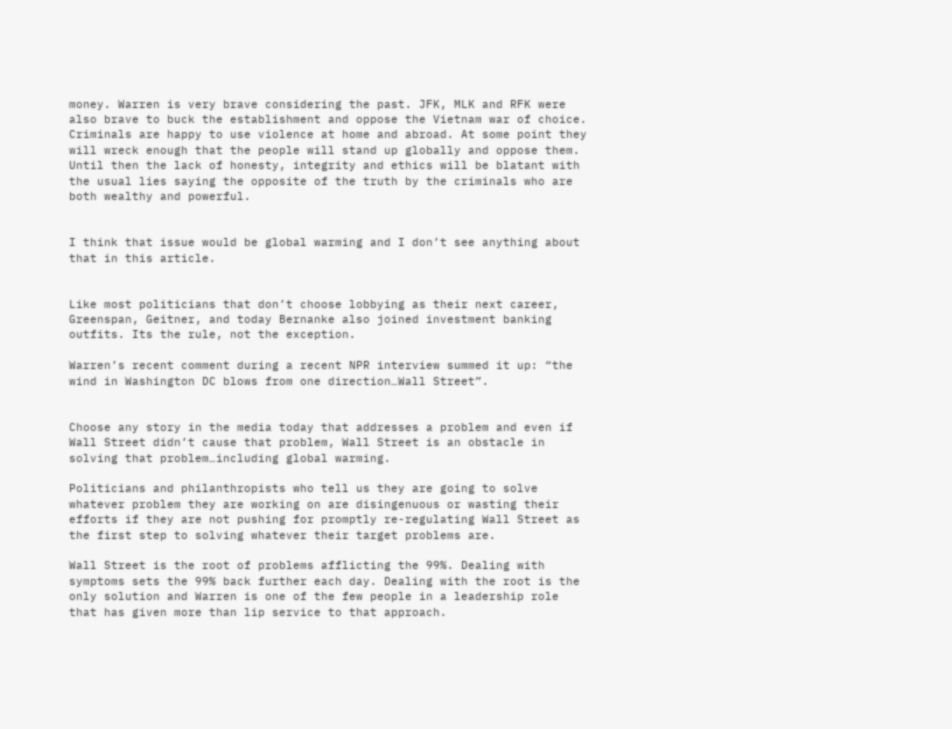money. Warren is very brave considering the past. JFK, MLK and RFK were also brave to buck the establishment and oppose the Vietnam war of choice. Criminals are happy to use violence at home and abroad. At some point they will wreck enough that the people will stand up globally and oppose them. Until then the lack of honesty, integrity and ethics will be blatant with the usual lies saying the opposite of the truth by the criminals who are both wealthy and powerful.


I think that issue would be global warming and I don’t see anything about that in this article.


Like most politicians that don’t choose lobbying as their next career, Greenspan, Geitner, and today Bernanke also joined investment banking outfits. Its the rule, not the exception.

Warren’s recent comment during a recent NPR interview summed it up: “the wind in Washington DC blows from one direction…Wall Street”.


Choose any story in the media today that addresses a problem and even if Wall Street didn’t cause that problem, Wall Street is an obstacle in solving that problem…including global warming.

Politicians and philanthropists who tell us they are going to solve whatever problem they are working on are disingenuous or wasting their efforts if they are not pushing for promptly re-regulating Wall Street as the first step to solving whatever their target problems are.

Wall Street is the root of problems afflicting the 99%. Dealing with symptoms sets the 99% back further each day. Dealing with the root is the only solution and Warren is one of the few people in a leadership role that has given more than lip service to that approach.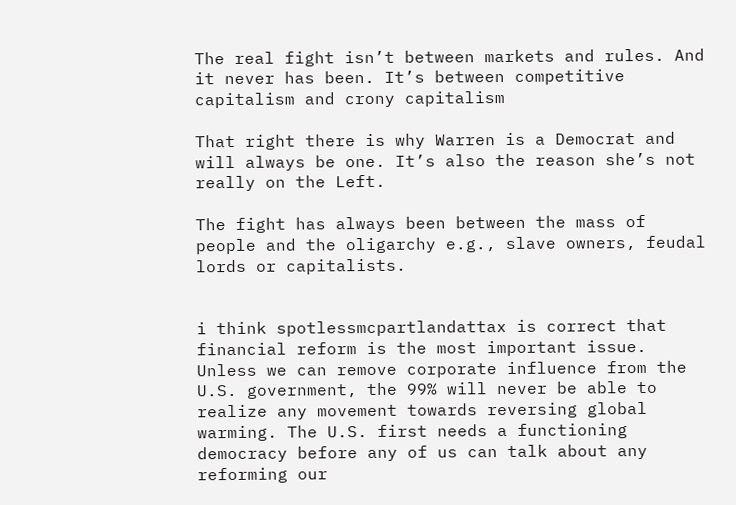The real fight isn’t between markets and rules. And it never has been. It’s between competitive capitalism and crony capitalism

That right there is why Warren is a Democrat and will always be one. It’s also the reason she’s not really on the Left.

The fight has always been between the mass of people and the oligarchy e.g., slave owners, feudal lords or capitalists.


i think spotlessmcpartlandattax is correct that financial reform is the most important issue. Unless we can remove corporate influence from the U.S. government, the 99% will never be able to realize any movement towards reversing global warming. The U.S. first needs a functioning democracy before any of us can talk about any reforming our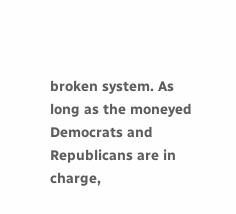broken system. As long as the moneyed Democrats and Republicans are in charge,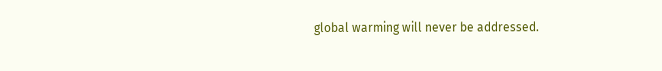global warming will never be addressed.